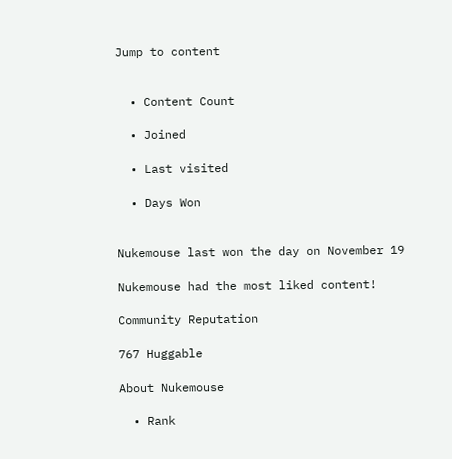Jump to content


  • Content Count

  • Joined

  • Last visited

  • Days Won


Nukemouse last won the day on November 19

Nukemouse had the most liked content!

Community Reputation

767 Huggable

About Nukemouse

  • Rank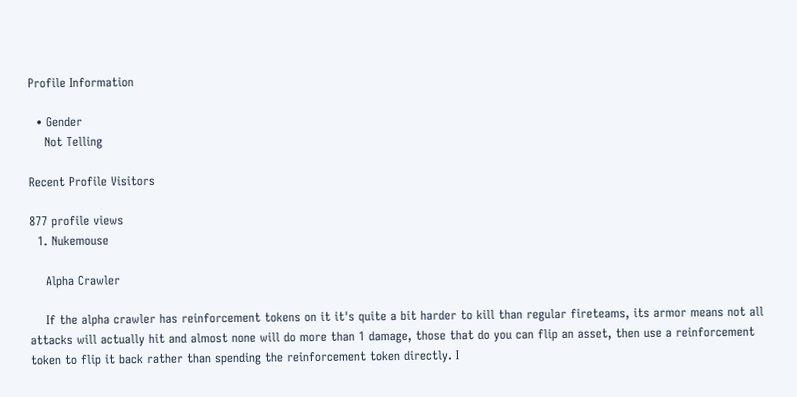Profile Information

  • Gender
    Not Telling

Recent Profile Visitors

877 profile views
  1. Nukemouse

    Alpha Crawler

    If the alpha crawler has reinforcement tokens on it it's quite a bit harder to kill than regular fireteams, its armor means not all attacks will actually hit and almost none will do more than 1 damage, those that do you can flip an asset, then use a reinforcement token to flip it back rather than spending the reinforcement token directly. I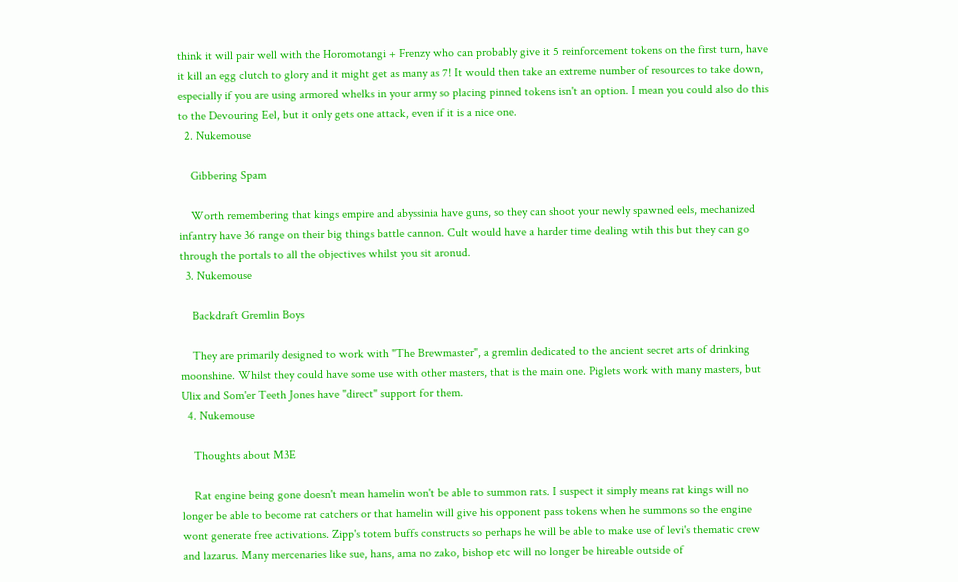think it will pair well with the Horomotangi + Frenzy who can probably give it 5 reinforcement tokens on the first turn, have it kill an egg clutch to glory and it might get as many as 7! It would then take an extreme number of resources to take down, especially if you are using armored whelks in your army so placing pinned tokens isn't an option. I mean you could also do this to the Devouring Eel, but it only gets one attack, even if it is a nice one.
  2. Nukemouse

    Gibbering Spam

    Worth remembering that kings empire and abyssinia have guns, so they can shoot your newly spawned eels, mechanized infantry have 36 range on their big things battle cannon. Cult would have a harder time dealing wtih this but they can go through the portals to all the objectives whilst you sit aronud.
  3. Nukemouse

    Backdraft Gremlin Boys

    They are primarily designed to work with "The Brewmaster", a gremlin dedicated to the ancient secret arts of drinking moonshine. Whilst they could have some use with other masters, that is the main one. Piglets work with many masters, but Ulix and Som'er Teeth Jones have "direct" support for them.
  4. Nukemouse

    Thoughts about M3E

    Rat engine being gone doesn't mean hamelin won't be able to summon rats. I suspect it simply means rat kings will no longer be able to become rat catchers or that hamelin will give his opponent pass tokens when he summons so the engine wont generate free activations. Zipp's totem buffs constructs so perhaps he will be able to make use of levi's thematic crew and lazarus. Many mercenaries like sue, hans, ama no zako, bishop etc will no longer be hireable outside of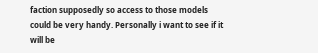faction supposedly so access to those models could be very handy. Personally i want to see if it will be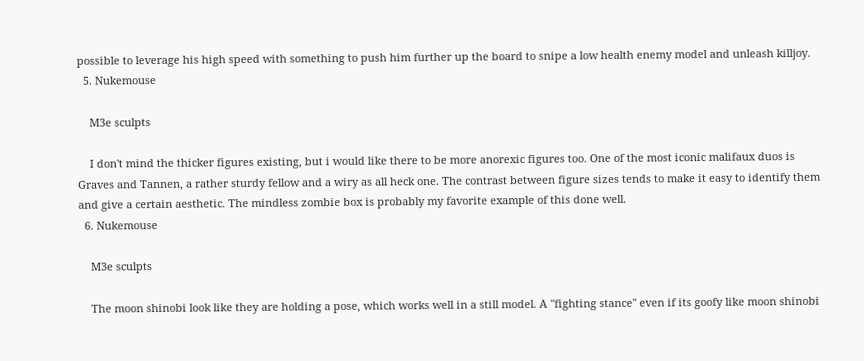possible to leverage his high speed with something to push him further up the board to snipe a low health enemy model and unleash killjoy.
  5. Nukemouse

    M3e sculpts

    I don't mind the thicker figures existing, but i would like there to be more anorexic figures too. One of the most iconic malifaux duos is Graves and Tannen, a rather sturdy fellow and a wiry as all heck one. The contrast between figure sizes tends to make it easy to identify them and give a certain aesthetic. The mindless zombie box is probably my favorite example of this done well.
  6. Nukemouse

    M3e sculpts

    The moon shinobi look like they are holding a pose, which works well in a still model. A "fighting stance" even if its goofy like moon shinobi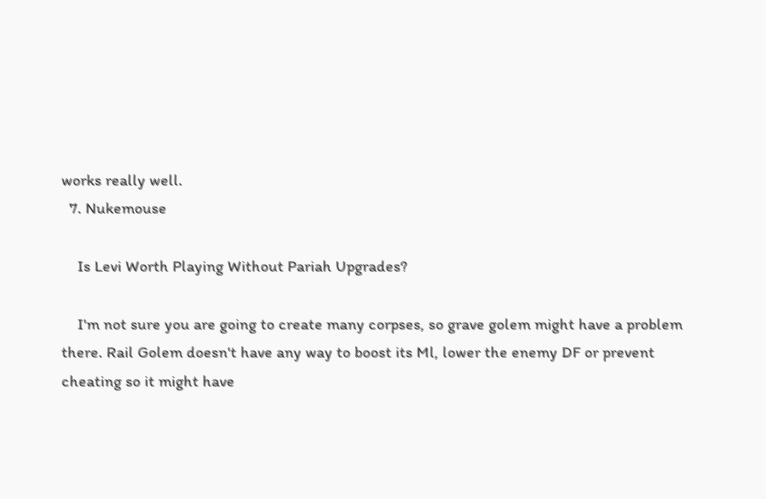works really well.
  7. Nukemouse

    Is Levi Worth Playing Without Pariah Upgrades?

    I'm not sure you are going to create many corpses, so grave golem might have a problem there. Rail Golem doesn't have any way to boost its Ml, lower the enemy DF or prevent cheating so it might have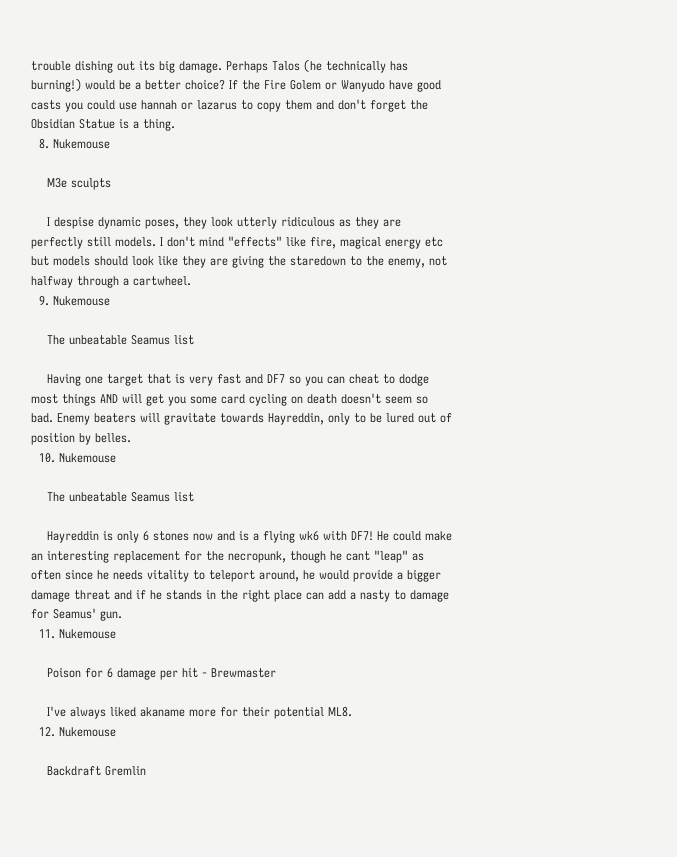trouble dishing out its big damage. Perhaps Talos (he technically has burning!) would be a better choice? If the Fire Golem or Wanyudo have good casts you could use hannah or lazarus to copy them and don't forget the Obsidian Statue is a thing.
  8. Nukemouse

    M3e sculpts

    I despise dynamic poses, they look utterly ridiculous as they are perfectly still models. I don't mind "effects" like fire, magical energy etc but models should look like they are giving the staredown to the enemy, not halfway through a cartwheel.
  9. Nukemouse

    The unbeatable Seamus list

    Having one target that is very fast and DF7 so you can cheat to dodge most things AND will get you some card cycling on death doesn't seem so bad. Enemy beaters will gravitate towards Hayreddin, only to be lured out of position by belles.
  10. Nukemouse

    The unbeatable Seamus list

    Hayreddin is only 6 stones now and is a flying wk6 with DF7! He could make an interesting replacement for the necropunk, though he cant "leap" as often since he needs vitality to teleport around, he would provide a bigger damage threat and if he stands in the right place can add a nasty to damage for Seamus' gun.
  11. Nukemouse

    Poison for 6 damage per hit - Brewmaster

    I've always liked akaname more for their potential ML8.
  12. Nukemouse

    Backdraft Gremlin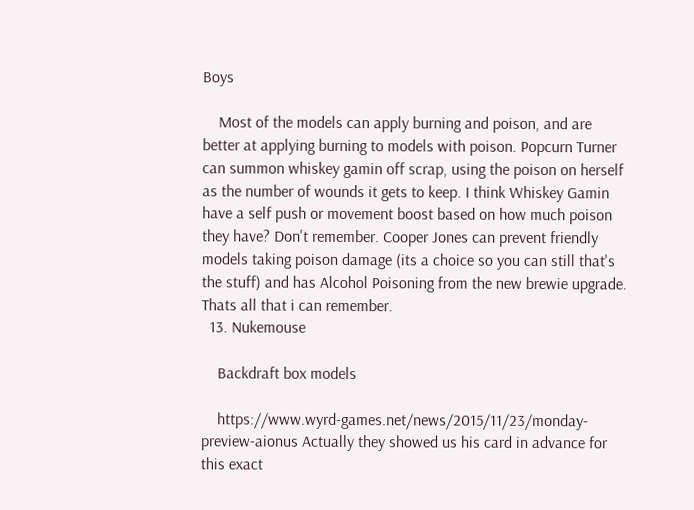Boys

    Most of the models can apply burning and poison, and are better at applying burning to models with poison. Popcurn Turner can summon whiskey gamin off scrap, using the poison on herself as the number of wounds it gets to keep. I think Whiskey Gamin have a self push or movement boost based on how much poison they have? Don't remember. Cooper Jones can prevent friendly models taking poison damage (its a choice so you can still that's the stuff) and has Alcohol Poisoning from the new brewie upgrade. Thats all that i can remember.
  13. Nukemouse

    Backdraft box models

    https://www.wyrd-games.net/news/2015/11/23/monday-preview-aionus Actually they showed us his card in advance for this exact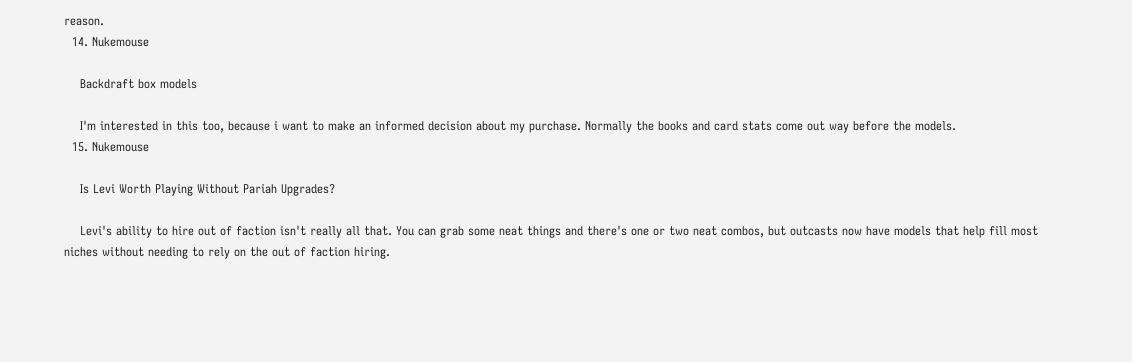reason.
  14. Nukemouse

    Backdraft box models

    I'm interested in this too, because i want to make an informed decision about my purchase. Normally the books and card stats come out way before the models.
  15. Nukemouse

    Is Levi Worth Playing Without Pariah Upgrades?

    Levi's ability to hire out of faction isn't really all that. You can grab some neat things and there's one or two neat combos, but outcasts now have models that help fill most niches without needing to rely on the out of faction hiring.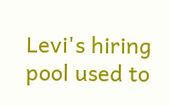Levi's hiring pool used to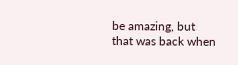be amazing, but that was back when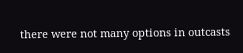there were not many options in outcasts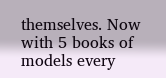themselves. Now with 5 books of models every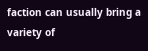faction can usually bring a variety of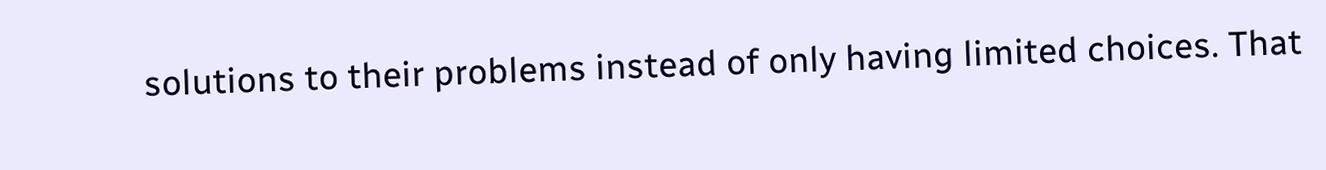solutions to their problems instead of only having limited choices. That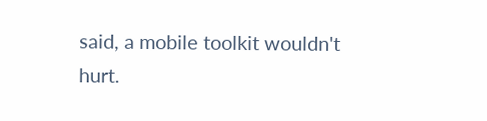said, a mobile toolkit wouldn't hurt.